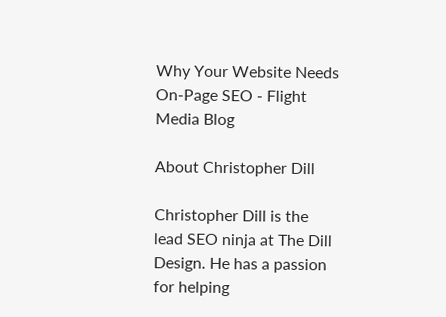Why Your Website Needs On-Page SEO - Flight Media Blog

About Christopher Dill

Christopher Dill is the lead SEO ninja at The Dill Design. He has a passion for helping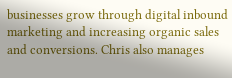businesses grow through digital inbound marketing and increasing organic sales and conversions. Chris also manages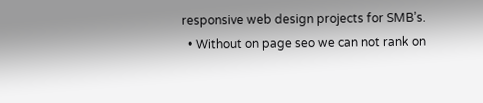responsive web design projects for SMB’s.
  • Without on page seo we can not rank on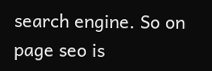search engine. So on page seo is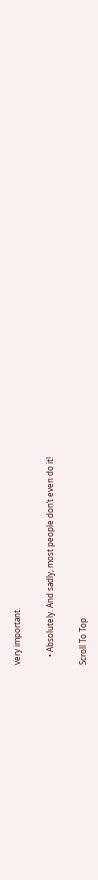very important.

    • Absolutely. And sadly, most people don’t even do it!

Scroll To Top